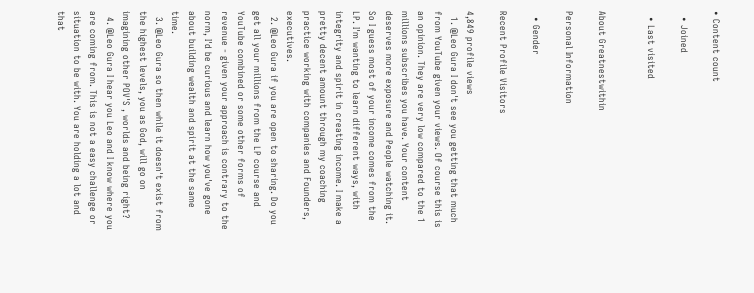• Content count

  • Joined

  • Last visited


About Greatnestwithin

Personal Information

  • Gender

Recent Profile Visitors

4,849 profile views
  1. @Leo Gura I don't see you getting that much from YouTube given your views. Of course this is an opinion. They are very low compared to the 1 millions subscribes you have. Your content deserves more exposure and People watching it. So I guess most of your income comes from the LP. I'm wanting to learn different ways, with integrity and spirit in creating income. I make a pretty decent amount through my coaching practice working with companies and Founders, executives.
  2. @Leo Gura if you are open to sharing. Do you get all your millions from the LP course and YouTube combined or some other forms of revenue - given your approach is contrary to the norm, I'd be curious and learn how you've gone about building wealth and spirit at the same time.
  3. @Leo Gura so then while it doesn't exist from the highest levels, you as God, will go on imagining other POV'S , worlds and being right?
  4. @Leo Gura I hear you Leo and I know where you are coming from. This is not a easy challenge or situation to be with. You are holding a lot and that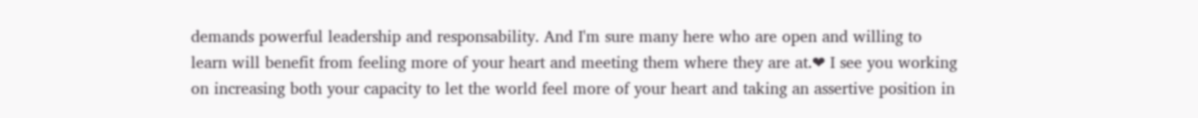demands powerful leadership and responsability. And I'm sure many here who are open and willing to learn will benefit from feeling more of your heart and meeting them where they are at.❤ I see you working on increasing both your capacity to let the world feel more of your heart and taking an assertive position in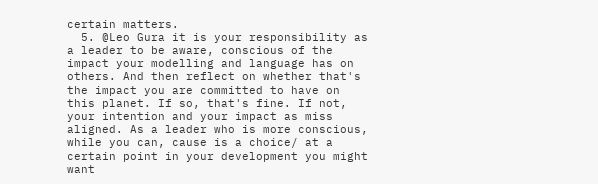certain matters.
  5. @Leo Gura it is your responsibility as a leader to be aware, conscious of the impact your modelling and language has on others. And then reflect on whether that's the impact you are committed to have on this planet. If so, that's fine. If not, your intention and your impact as miss aligned. As a leader who is more conscious, while you can, cause is a choice/ at a certain point in your development you might want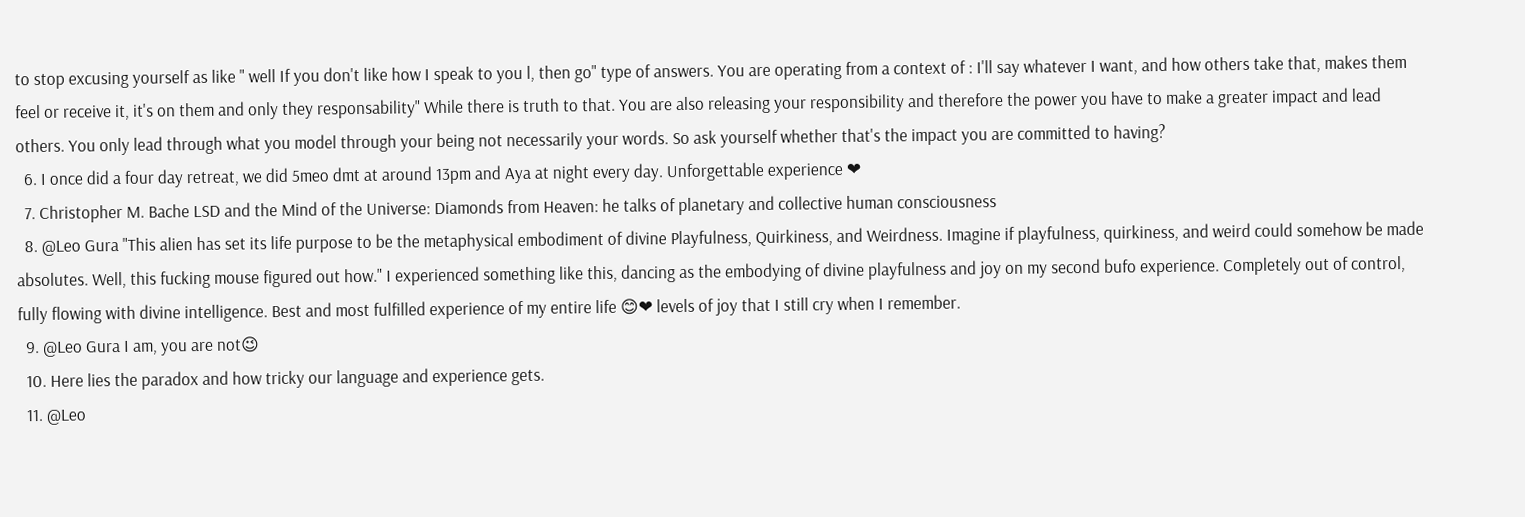to stop excusing yourself as like " well If you don't like how I speak to you l, then go" type of answers. You are operating from a context of : I'll say whatever I want, and how others take that, makes them feel or receive it, it's on them and only they responsability" While there is truth to that. You are also releasing your responsibility and therefore the power you have to make a greater impact and lead others. You only lead through what you model through your being not necessarily your words. So ask yourself whether that's the impact you are committed to having?
  6. I once did a four day retreat, we did 5meo dmt at around 13pm and Aya at night every day. Unforgettable experience ❤
  7. Christopher M. Bache LSD and the Mind of the Universe: Diamonds from Heaven: he talks of planetary and collective human consciousness
  8. @Leo Gura "This alien has set its life purpose to be the metaphysical embodiment of divine Playfulness, Quirkiness, and Weirdness. Imagine if playfulness, quirkiness, and weird could somehow be made absolutes. Well, this fucking mouse figured out how." I experienced something like this, dancing as the embodying of divine playfulness and joy on my second bufo experience. Completely out of control, fully flowing with divine intelligence. Best and most fulfilled experience of my entire life 😊❤ levels of joy that I still cry when I remember.
  9. @Leo Gura I am, you are not😉
  10. Here lies the paradox and how tricky our language and experience gets.
  11. @Leo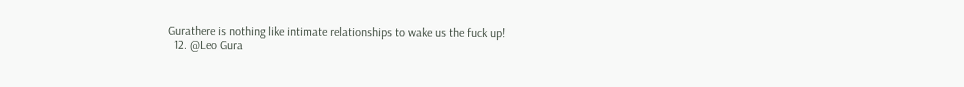Gurathere is nothing like intimate relationships to wake us the fuck up!
  12. @Leo Gura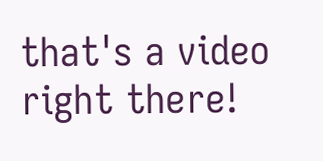that's a video right there!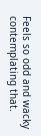Feels so odd and wacky contemplating that.